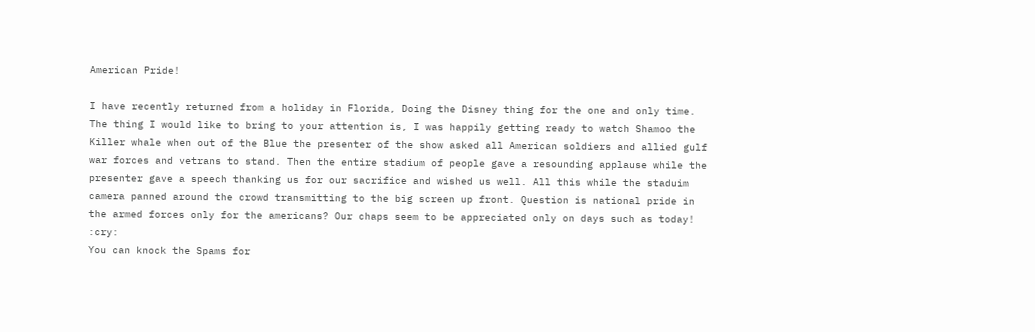American Pride!

I have recently returned from a holiday in Florida, Doing the Disney thing for the one and only time. The thing I would like to bring to your attention is, I was happily getting ready to watch Shamoo the Killer whale when out of the Blue the presenter of the show asked all American soldiers and allied gulf war forces and vetrans to stand. Then the entire stadium of people gave a resounding applause while the presenter gave a speech thanking us for our sacrifice and wished us well. All this while the staduim camera panned around the crowd transmitting to the big screen up front. Question is national pride in the armed forces only for the americans? Our chaps seem to be appreciated only on days such as today! :cry:
You can knock the Spams for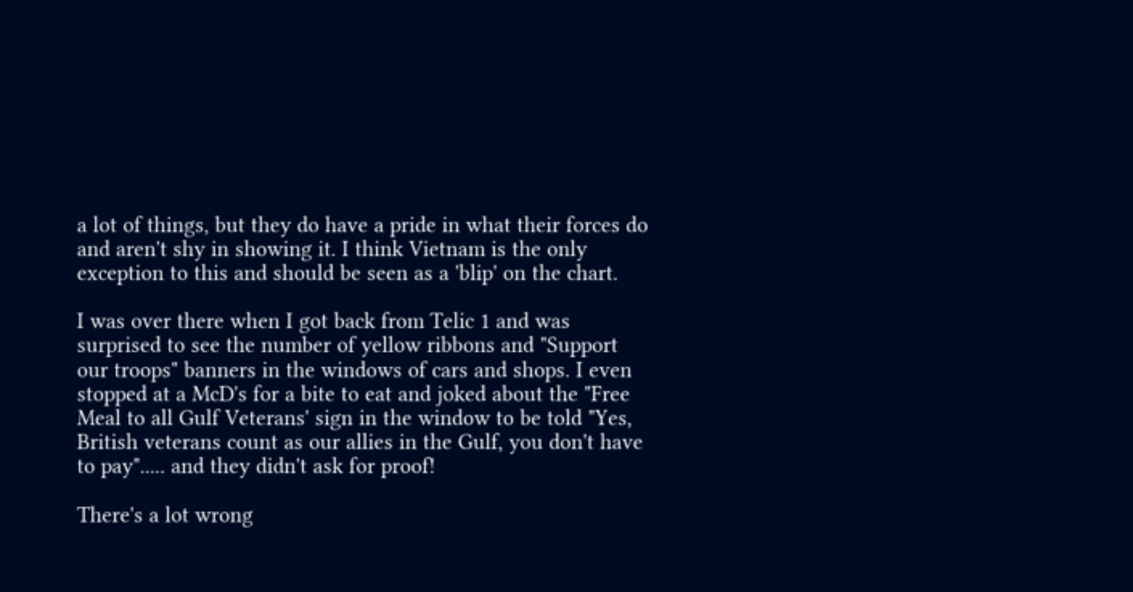a lot of things, but they do have a pride in what their forces do and aren't shy in showing it. I think Vietnam is the only exception to this and should be seen as a 'blip' on the chart.

I was over there when I got back from Telic 1 and was surprised to see the number of yellow ribbons and "Support our troops" banners in the windows of cars and shops. I even stopped at a McD's for a bite to eat and joked about the "Free Meal to all Gulf Veterans' sign in the window to be told "Yes, British veterans count as our allies in the Gulf, you don't have to pay"..... and they didn't ask for proof!

There's a lot wrong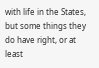with life in the States, but some things they do have right, or at least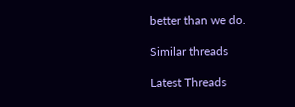better than we do.

Similar threads

Latest Threads